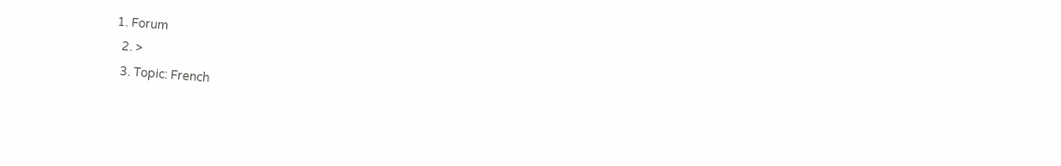1. Forum
  2. >
  3. Topic: French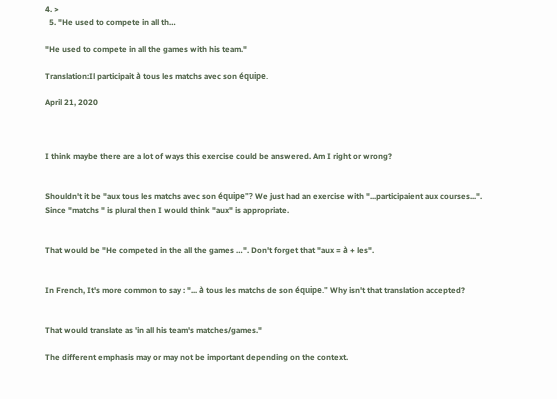4. >
  5. "He used to compete in all th…

"He used to compete in all the games with his team."

Translation:Il participait à tous les matchs avec son équipe.

April 21, 2020



I think maybe there are a lot of ways this exercise could be answered. Am I right or wrong?


Shouldn't it be "aux tous les matchs avec son équipe"? We just had an exercise with "...participaient aux courses...". Since "matchs " is plural then I would think "aux" is appropriate.


That would be "He competed in the all the games …". Don't forget that "aux = à + les".


In French, It's more common to say : "... à tous les matchs de son équipe." Why isn't that translation accepted?


That would translate as 'in all his team's matches/games."

The different emphasis may or may not be important depending on the context.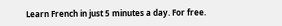Learn French in just 5 minutes a day. For free.